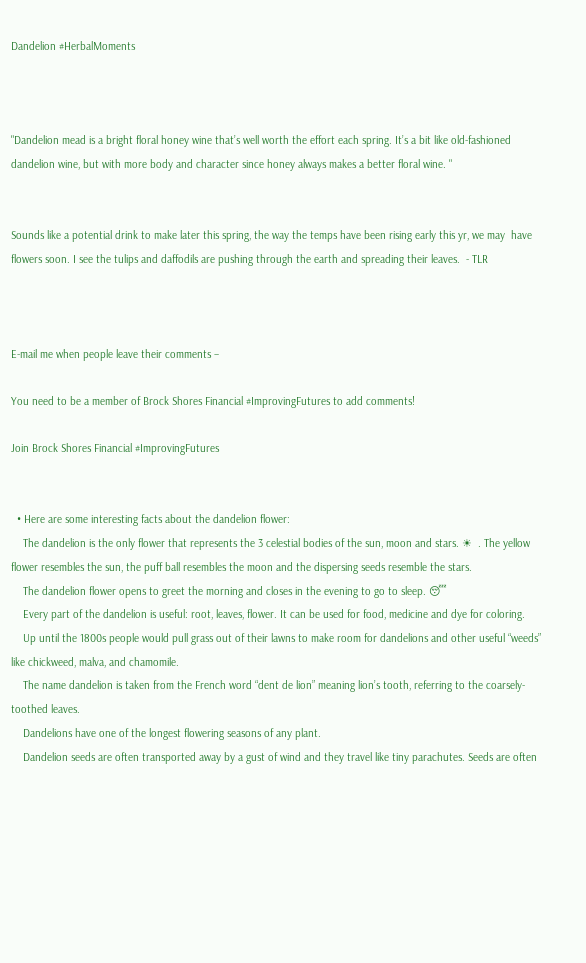Dandelion #HerbalMoments



"Dandelion mead is a bright floral honey wine that’s well worth the effort each spring. It’s a bit like old-fashioned dandelion wine, but with more body and character since honey always makes a better floral wine. "


Sounds like a potential drink to make later this spring, the way the temps have been rising early this yr, we may  have flowers soon. I see the tulips and daffodils are pushing through the earth and spreading their leaves.  - TLR



E-mail me when people leave their comments –

You need to be a member of Brock Shores Financial #ImprovingFutures to add comments!

Join Brock Shores Financial #ImprovingFutures


  • Here are some interesting facts about the dandelion flower:
    The dandelion is the only flower that represents the 3 celestial bodies of the sun, moon and stars. ☀  . The yellow flower resembles the sun, the puff ball resembles the moon and the dispersing seeds resemble the stars.
    The dandelion flower opens to greet the morning and closes in the evening to go to sleep. 😴
    Every part of the dandelion is useful: root, leaves, flower. It can be used for food, medicine and dye for coloring.
    Up until the 1800s people would pull grass out of their lawns to make room for dandelions and other useful “weeds” like chickweed, malva, and chamomile.
    The name dandelion is taken from the French word “dent de lion” meaning lion’s tooth, referring to the coarsely-toothed leaves.
    Dandelions have one of the longest flowering seasons of any plant.
    Dandelion seeds are often transported away by a gust of wind and they travel like tiny parachutes. Seeds are often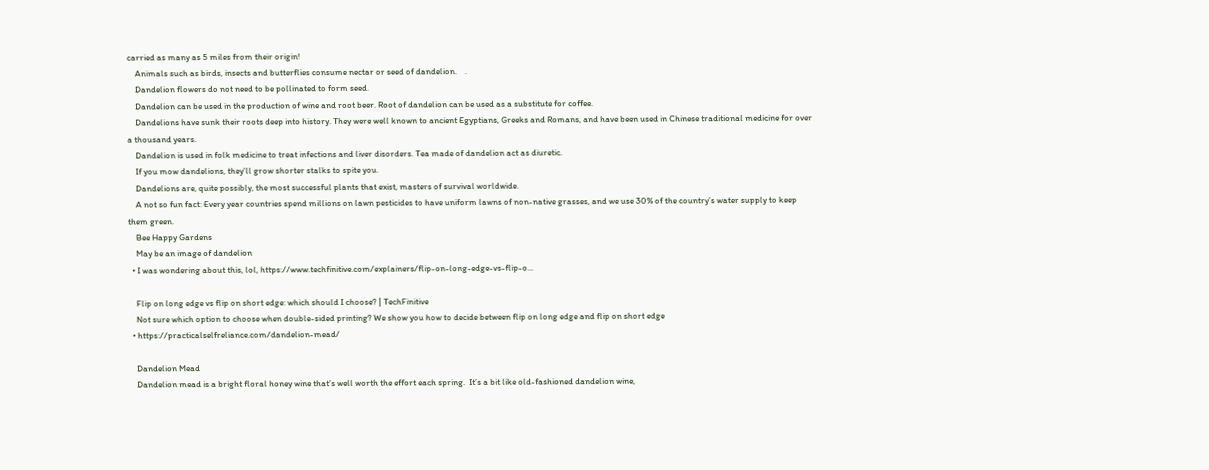carried as many as 5 miles from their origin!
    Animals such as birds, insects and butterflies consume nectar or seed of dandelion.    .
    Dandelion flowers do not need to be pollinated to form seed.
    Dandelion can be used in the production of wine and root beer. Root of dandelion can be used as a substitute for coffee.
    Dandelions have sunk their roots deep into history. They were well known to ancient Egyptians, Greeks and Romans, and have been used in Chinese traditional medicine for over a thousand years.
    Dandelion is used in folk medicine to treat infections and liver disorders. Tea made of dandelion act as diuretic.
    If you mow dandelions, they’ll grow shorter stalks to spite you.
    Dandelions are, quite possibly, the most successful plants that exist, masters of survival worldwide.
    A not so fun fact: Every year countries spend millions on lawn pesticides to have uniform lawns of non-native grasses, and we use 30% of the country’s water supply to keep them green.
    Bee Happy Gardens
    May be an image of dandelion
  • I was wondering about this, lol, https://www.techfinitive.com/explainers/flip-on-long-edge-vs-flip-o...

    Flip on long edge vs flip on short edge: which should I choose? | TechFinitive
    Not sure which option to choose when double-sided printing? We show you how to decide between flip on long edge and flip on short edge
  • https://practicalselfreliance.com/dandelion-mead/

    Dandelion Mead
    Dandelion mead is a bright floral honey wine that’s well worth the effort each spring.  It’s a bit like old-fashioned dandelion wine,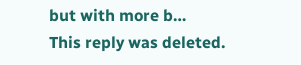but with more b…
This reply was deleted.